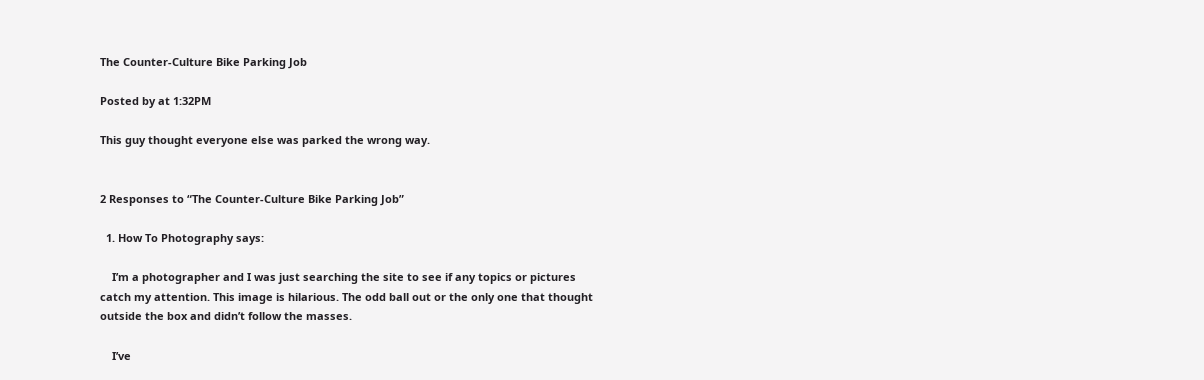The Counter-Culture Bike Parking Job

Posted by at 1:32PM

This guy thought everyone else was parked the wrong way.


2 Responses to “The Counter-Culture Bike Parking Job”

  1. How To Photography says:

    I’m a photographer and I was just searching the site to see if any topics or pictures catch my attention. This image is hilarious. The odd ball out or the only one that thought outside the box and didn’t follow the masses.

    I’ve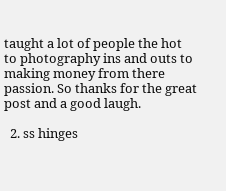taught a lot of people the hot to photography ins and outs to making money from there passion. So thanks for the great post and a good laugh.

  2. ss hinges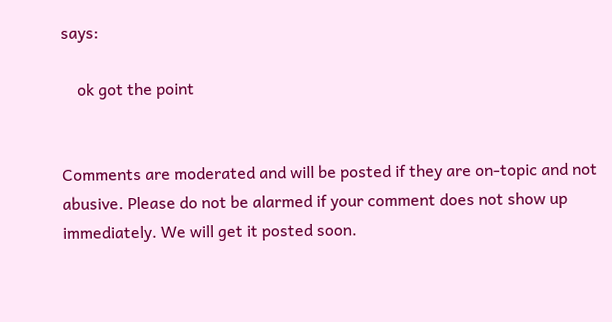says:

    ok got the point


Comments are moderated and will be posted if they are on-topic and not abusive. Please do not be alarmed if your comment does not show up immediately. We will get it posted soon.